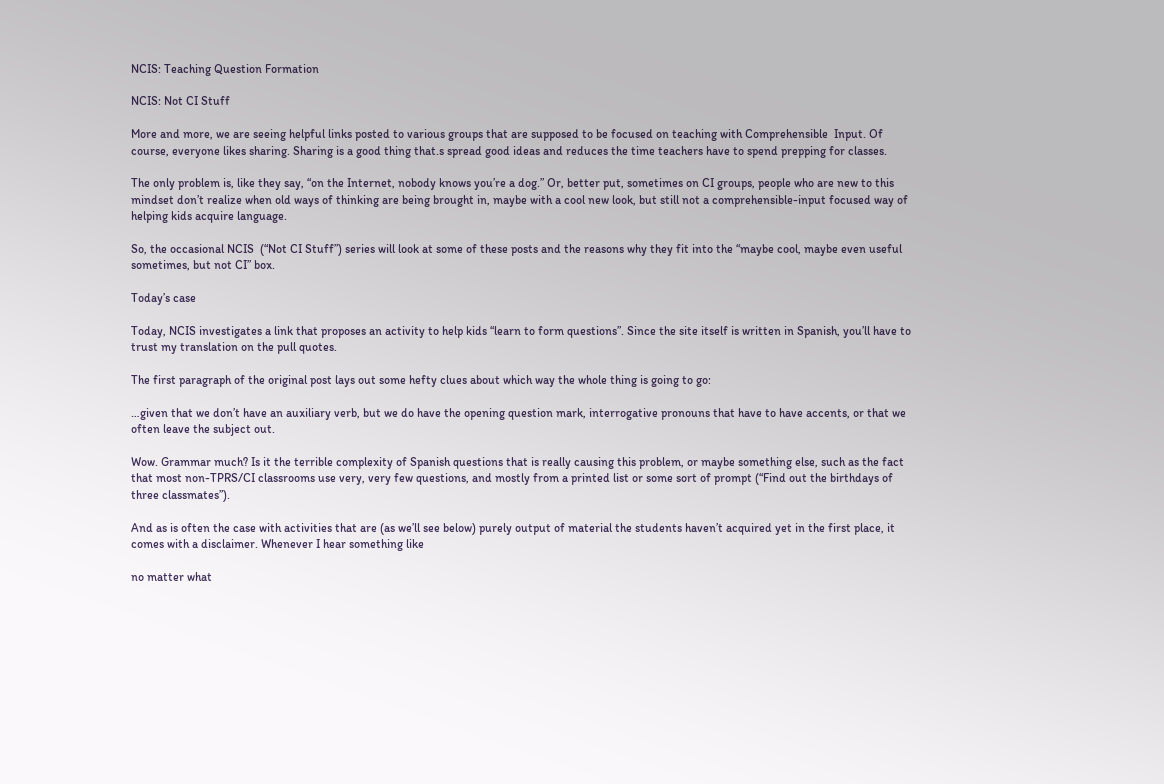NCIS: Teaching Question Formation

NCIS: Not CI Stuff

More and more, we are seeing helpful links posted to various groups that are supposed to be focused on teaching with Comprehensible  Input. Of course, everyone likes sharing. Sharing is a good thing that.s spread good ideas and reduces the time teachers have to spend prepping for classes.

The only problem is, like they say, “on the Internet, nobody knows you’re a dog.” Or, better put, sometimes on CI groups, people who are new to this mindset don’t realize when old ways of thinking are being brought in, maybe with a cool new look, but still not a comprehensible-input focused way of helping kids acquire language.

So, the occasional NCIS  (“Not CI Stuff”) series will look at some of these posts and the reasons why they fit into the “maybe cool, maybe even useful sometimes, but not CI” box.

Today’s case

Today, NCIS investigates a link that proposes an activity to help kids “learn to form questions”. Since the site itself is written in Spanish, you’ll have to trust my translation on the pull quotes.

The first paragraph of the original post lays out some hefty clues about which way the whole thing is going to go:

…given that we don’t have an auxiliary verb, but we do have the opening question mark, interrogative pronouns that have to have accents, or that we often leave the subject out.

Wow. Grammar much? Is it the terrible complexity of Spanish questions that is really causing this problem, or maybe something else, such as the fact that most non-TPRS/CI classrooms use very, very few questions, and mostly from a printed list or some sort of prompt (“Find out the birthdays of three classmates”).

And as is often the case with activities that are (as we’ll see below) purely output of material the students haven’t acquired yet in the first place, it comes with a disclaimer. Whenever I hear something like

no matter what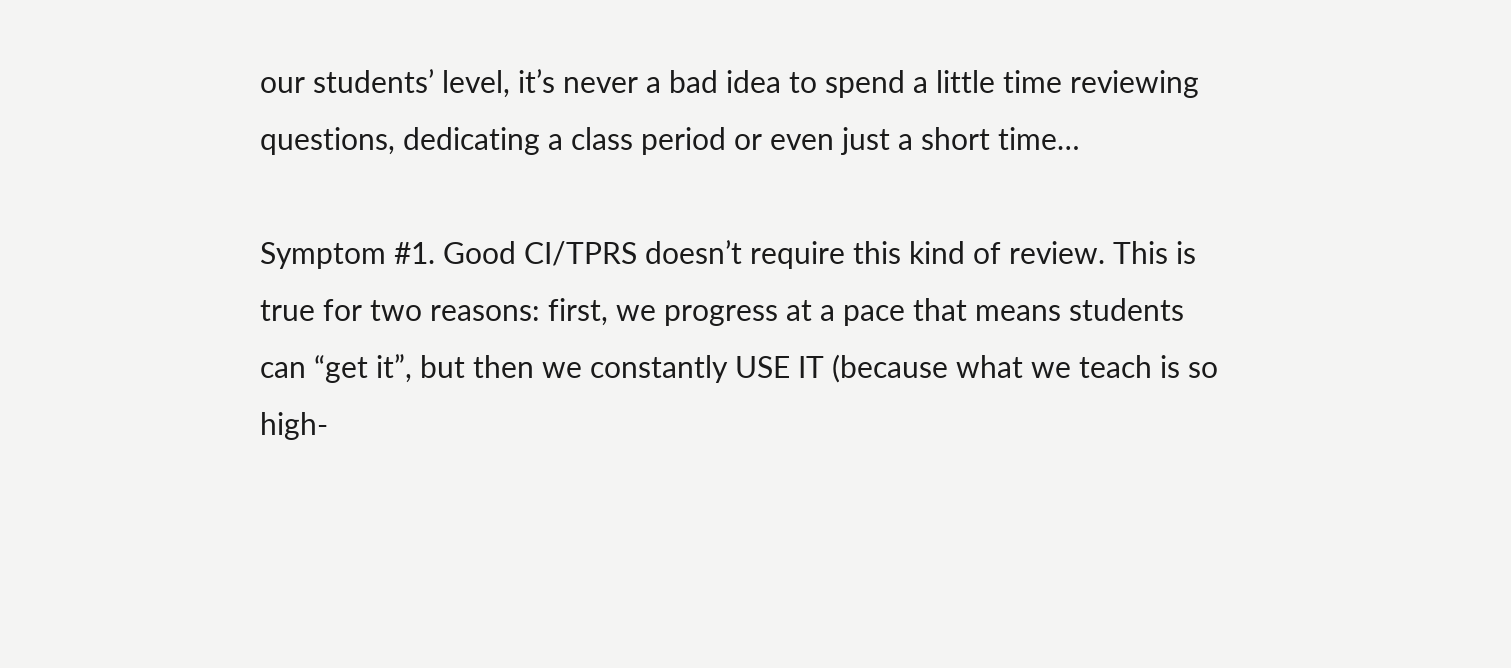our students’ level, it’s never a bad idea to spend a little time reviewing questions, dedicating a class period or even just a short time…

Symptom #1. Good CI/TPRS doesn’t require this kind of review. This is true for two reasons: first, we progress at a pace that means students can “get it”, but then we constantly USE IT (because what we teach is so high-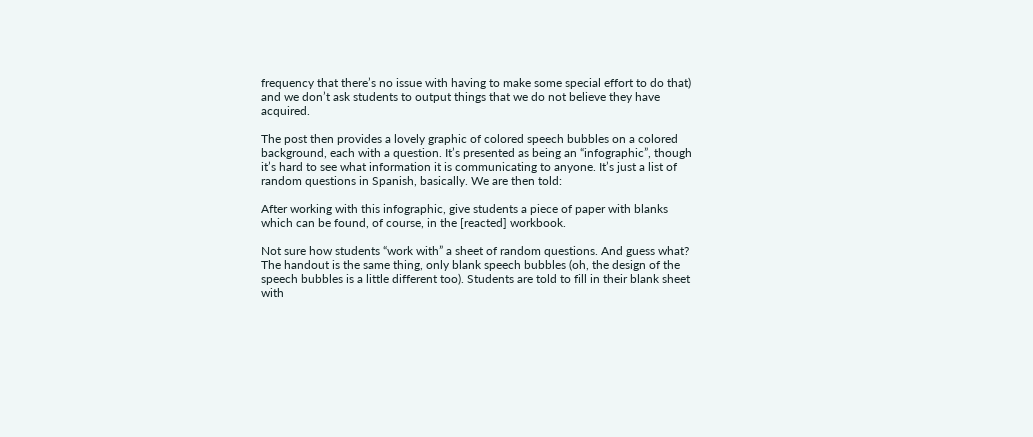frequency that there’s no issue with having to make some special effort to do that) and we don’t ask students to output things that we do not believe they have acquired.

The post then provides a lovely graphic of colored speech bubbles on a colored background, each with a question. It’s presented as being an “infographic”, though it’s hard to see what information it is communicating to anyone. It’s just a list of random questions in Spanish, basically. We are then told:

After working with this infographic, give students a piece of paper with blanks which can be found, of course, in the [reacted] workbook.

Not sure how students “work with” a sheet of random questions. And guess what? The handout is the same thing, only blank speech bubbles (oh, the design of the speech bubbles is a little different too). Students are told to fill in their blank sheet with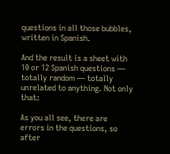questions in all those bubbles, written in Spanish.

And the result is a sheet with 10 or 12 Spanish questions — totally random — totally unrelated to anything. Not only that:

As you all see, there are errors in the questions, so after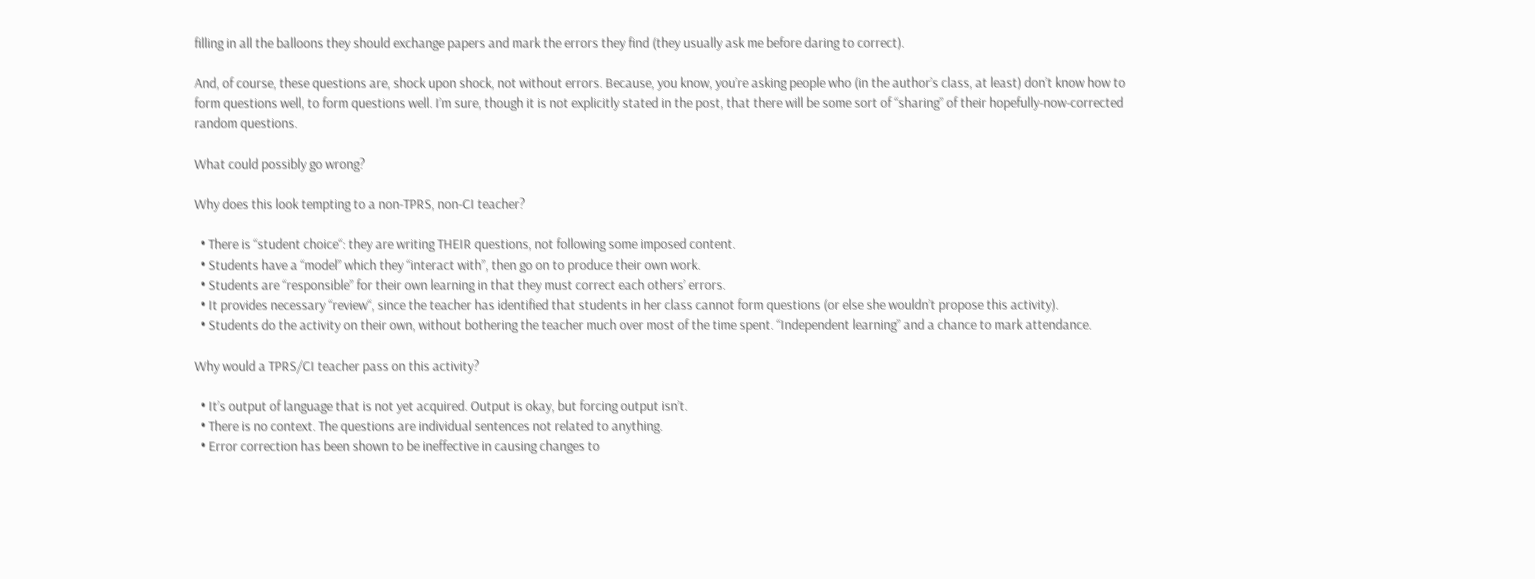filling in all the balloons they should exchange papers and mark the errors they find (they usually ask me before daring to correct).

And, of course, these questions are, shock upon shock, not without errors. Because, you know, you’re asking people who (in the author’s class, at least) don’t know how to form questions well, to form questions well. I’m sure, though it is not explicitly stated in the post, that there will be some sort of “sharing” of their hopefully-now-corrected random questions.

What could possibly go wrong?

Why does this look tempting to a non-TPRS, non-CI teacher?

  • There is “student choice“: they are writing THEIR questions, not following some imposed content.
  • Students have a “model” which they “interact with”, then go on to produce their own work.
  • Students are “responsible” for their own learning in that they must correct each others’ errors.
  • It provides necessary “review“, since the teacher has identified that students in her class cannot form questions (or else she wouldn’t propose this activity).
  • Students do the activity on their own, without bothering the teacher much over most of the time spent. “Independent learning” and a chance to mark attendance.

Why would a TPRS/CI teacher pass on this activity?

  • It’s output of language that is not yet acquired. Output is okay, but forcing output isn’t.
  • There is no context. The questions are individual sentences not related to anything.
  • Error correction has been shown to be ineffective in causing changes to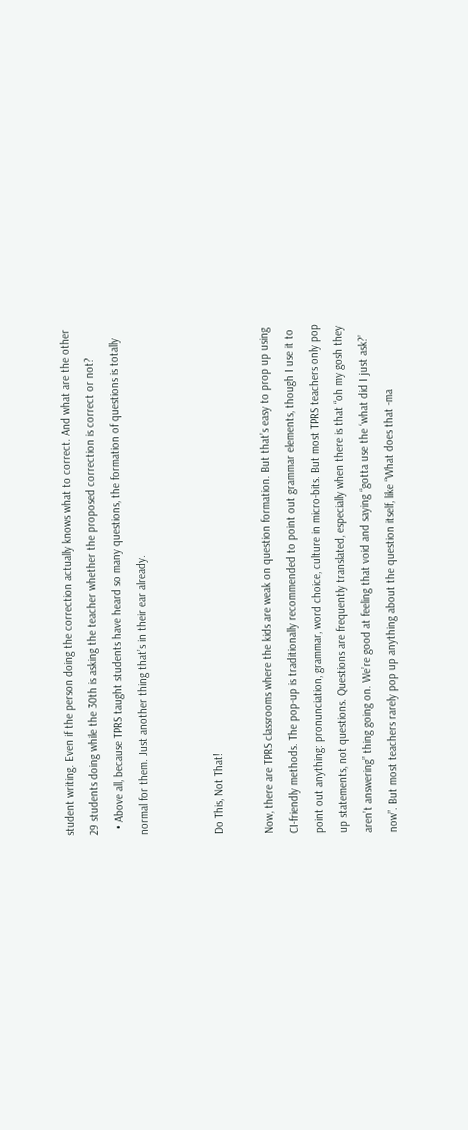student writing. Even if the person doing the correction actually knows what to correct. And what are the other 29 students doing while the 30th is asking the teacher whether the proposed correction is correct or not?
  • Above all, because TPRS taught students have heard so many questions, the formation of questions is totally normal for them. Just another thing that’s in their ear already.


Do This, Not That!

Now, there are TPRS classrooms where the kids are weak on question formation. But that’s easy to prop up using CI-friendly methods. The pop-up is traditionally recommended to point out grammar elements, though I use it to point out anything: pronunciation, grammar, word choice, culture in micro-bits. But most TPRS teachers only pop up statements, not questions. Questions are frequently translated, especially when there is that “oh my gosh they aren’t answering” thing going on. We’re good at feeling that void and saying “gotta use the ‘what did I just ask?’ now”. But most teachers rarely pop up anything about the question itself, like “What does that -ma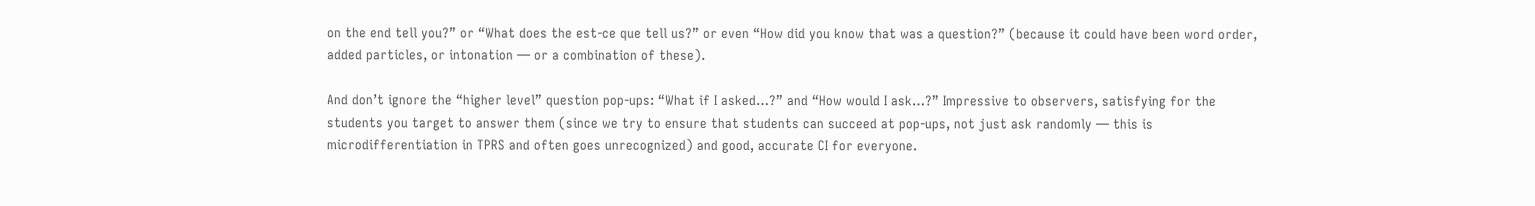on the end tell you?” or “What does the est-ce que tell us?” or even “How did you know that was a question?” (because it could have been word order, added particles, or intonation — or a combination of these).

And don’t ignore the “higher level” question pop-ups: “What if I asked…?” and “How would I ask…?” Impressive to observers, satisfying for the students you target to answer them (since we try to ensure that students can succeed at pop-ups, not just ask randomly — this is microdifferentiation in TPRS and often goes unrecognized) and good, accurate CI for everyone.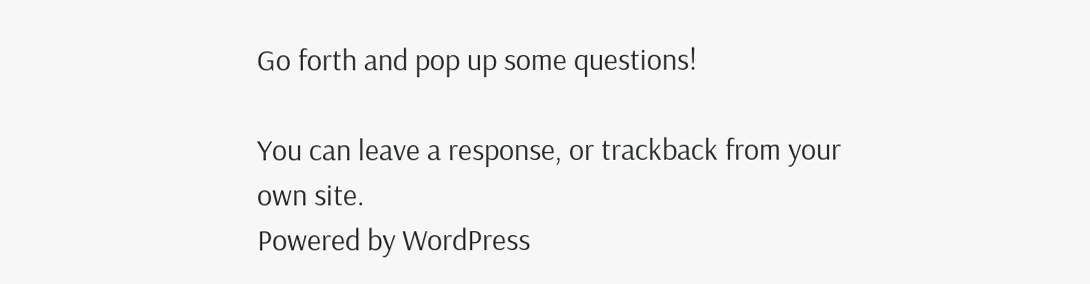Go forth and pop up some questions!

You can leave a response, or trackback from your own site.
Powered by WordPress